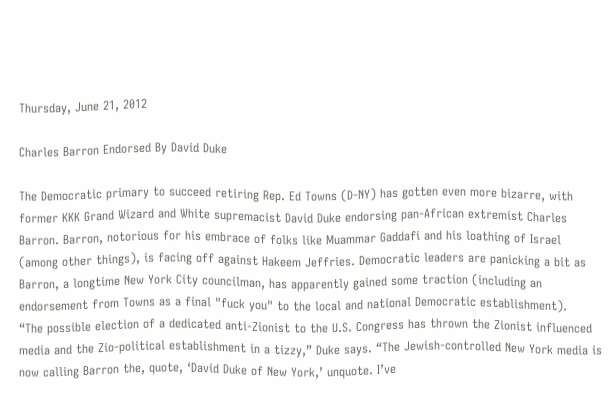Thursday, June 21, 2012

Charles Barron Endorsed By David Duke

The Democratic primary to succeed retiring Rep. Ed Towns (D-NY) has gotten even more bizarre, with former KKK Grand Wizard and White supremacist David Duke endorsing pan-African extremist Charles Barron. Barron, notorious for his embrace of folks like Muammar Gaddafi and his loathing of Israel (among other things), is facing off against Hakeem Jeffries. Democratic leaders are panicking a bit as Barron, a longtime New York City councilman, has apparently gained some traction (including an endorsement from Towns as a final "fuck you" to the local and national Democratic establishment).
“The possible election of a dedicated anti-Zionist to the U.S. Congress has thrown the Zionist influenced media and the Zio-political establishment in a tizzy,” Duke says. “The Jewish-controlled New York media is now calling Barron the, quote, ‘David Duke of New York,’ unquote. I’ve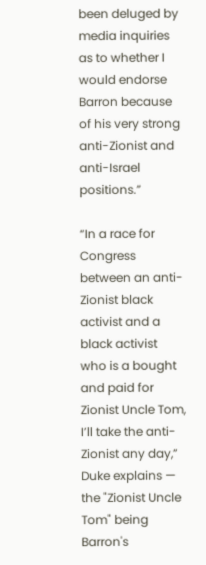been deluged by media inquiries as to whether I would endorse Barron because of his very strong anti-Zionist and anti-Israel positions.”

“In a race for Congress between an anti-Zionist black activist and a black activist who is a bought and paid for Zionist Uncle Tom, I’ll take the anti-Zionist any day,” Duke explains — the "Zionist Uncle Tom" being Barron's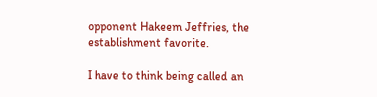opponent Hakeem Jeffries, the establishment favorite.

I have to think being called an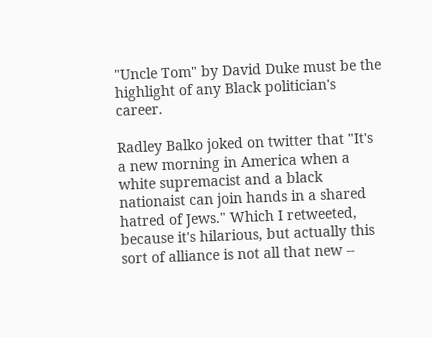"Uncle Tom" by David Duke must be the highlight of any Black politician's career.

Radley Balko joked on twitter that "It's a new morning in America when a white supremacist and a black nationaist can join hands in a shared hatred of Jews." Which I retweeted, because it's hilarious, but actually this sort of alliance is not all that new --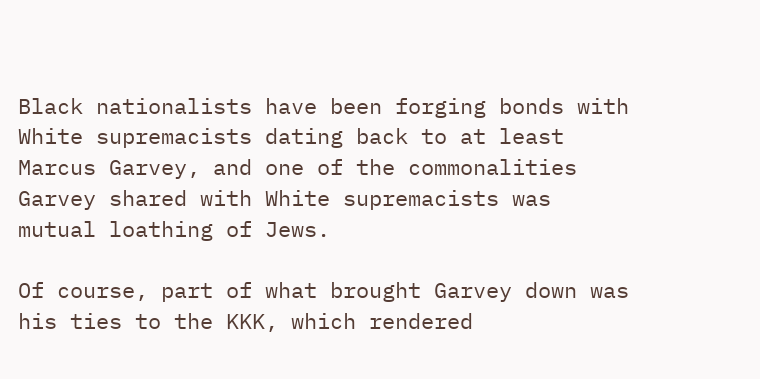Black nationalists have been forging bonds with White supremacists dating back to at least Marcus Garvey, and one of the commonalities Garvey shared with White supremacists was mutual loathing of Jews.

Of course, part of what brought Garvey down was his ties to the KKK, which rendered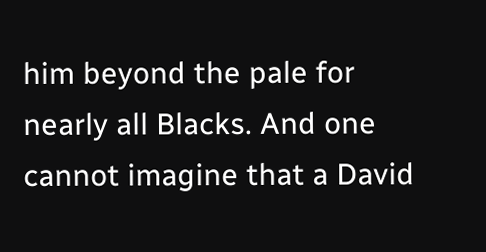him beyond the pale for nearly all Blacks. And one cannot imagine that a David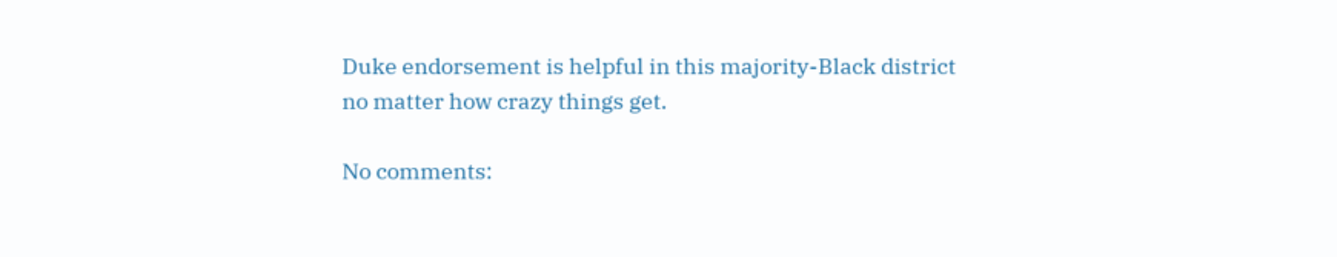Duke endorsement is helpful in this majority-Black district no matter how crazy things get.

No comments: